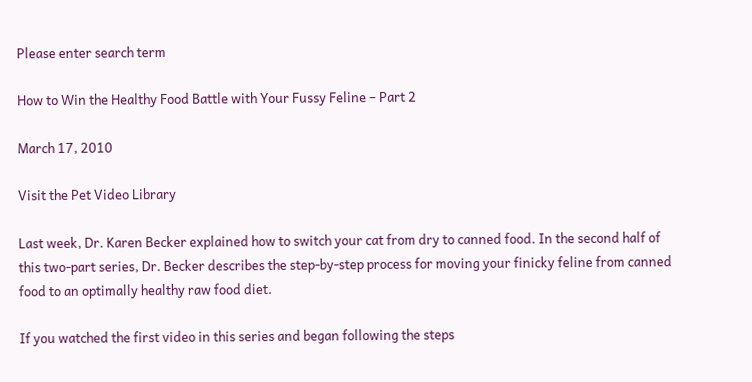Please enter search term

How to Win the Healthy Food Battle with Your Fussy Feline – Part 2

March 17, 2010

Visit the Pet Video Library

Last week, Dr. Karen Becker explained how to switch your cat from dry to canned food. In the second half of this two-part series, Dr. Becker describes the step-by-step process for moving your finicky feline from canned food to an optimally healthy raw food diet.

If you watched the first video in this series and began following the steps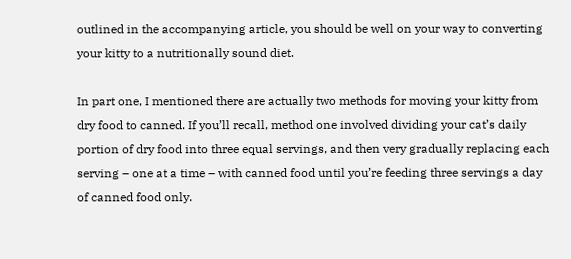outlined in the accompanying article, you should be well on your way to converting your kitty to a nutritionally sound diet.

In part one, I mentioned there are actually two methods for moving your kitty from dry food to canned. If you’ll recall, method one involved dividing your cat’s daily portion of dry food into three equal servings, and then very gradually replacing each serving – one at a time – with canned food until you’re feeding three servings a day of canned food only.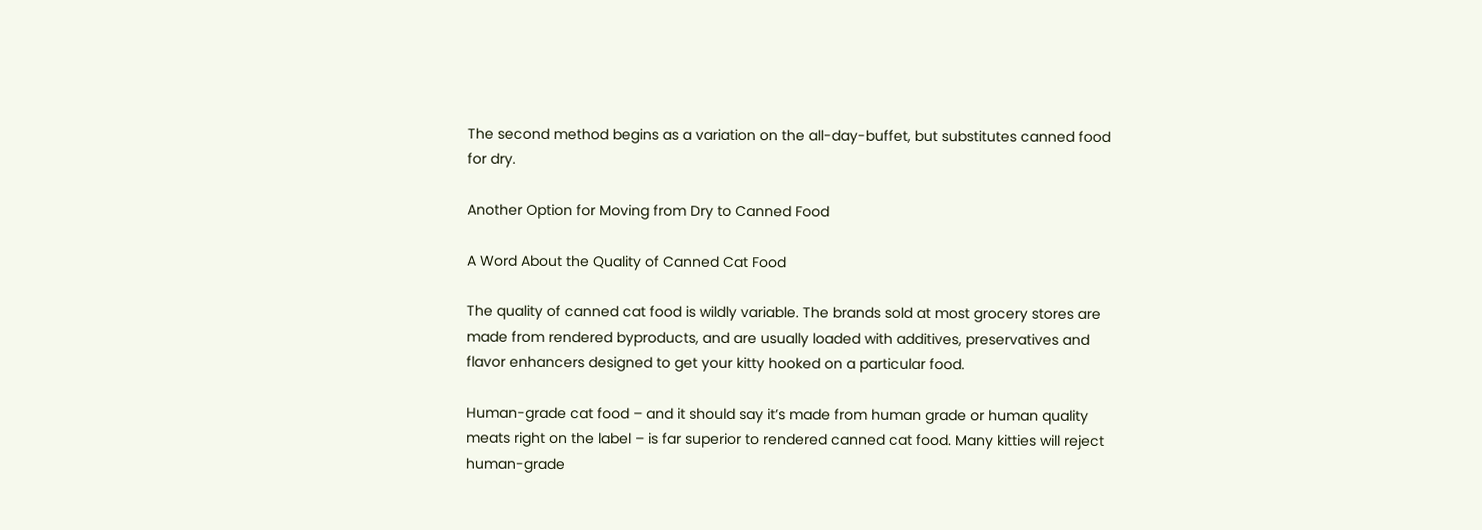The second method begins as a variation on the all-day-buffet, but substitutes canned food for dry.

Another Option for Moving from Dry to Canned Food

A Word About the Quality of Canned Cat Food

The quality of canned cat food is wildly variable. The brands sold at most grocery stores are made from rendered byproducts, and are usually loaded with additives, preservatives and flavor enhancers designed to get your kitty hooked on a particular food.

Human-grade cat food – and it should say it’s made from human grade or human quality meats right on the label – is far superior to rendered canned cat food. Many kitties will reject human-grade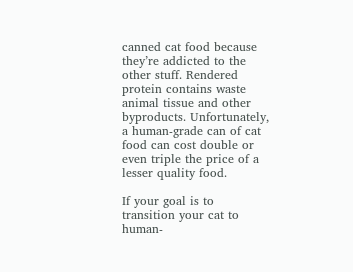canned cat food because they’re addicted to the other stuff. Rendered protein contains waste animal tissue and other byproducts. Unfortunately, a human-grade can of cat food can cost double or even triple the price of a lesser quality food.

If your goal is to transition your cat to human-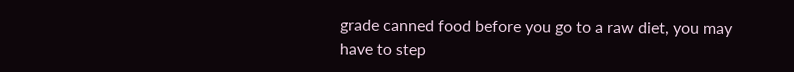grade canned food before you go to a raw diet, you may have to step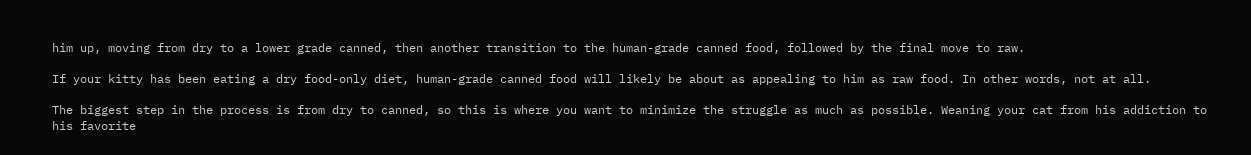him up, moving from dry to a lower grade canned, then another transition to the human-grade canned food, followed by the final move to raw.

If your kitty has been eating a dry food-only diet, human-grade canned food will likely be about as appealing to him as raw food. In other words, not at all.

The biggest step in the process is from dry to canned, so this is where you want to minimize the struggle as much as possible. Weaning your cat from his addiction to his favorite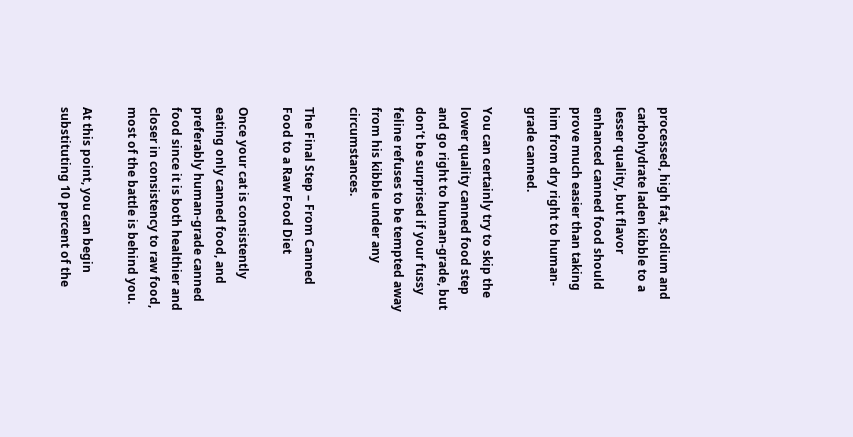processed, high fat, sodium and carbohydrate laden kibble to a lesser quality, but flavor enhanced canned food should prove much easier than taking him from dry right to human-grade canned.

You can certainly try to skip the lower quality canned food step and go right to human-grade, but don’t be surprised if your fussy feline refuses to be tempted away from his kibble under any circumstances.

The Final Step – From Canned Food to a Raw Food Diet

Once your cat is consistently eating only canned food, and preferably human-grade canned food since it is both healthier and closer in consistency to raw food, most of the battle is behind you.

At this point, you can begin substituting 10 percent of the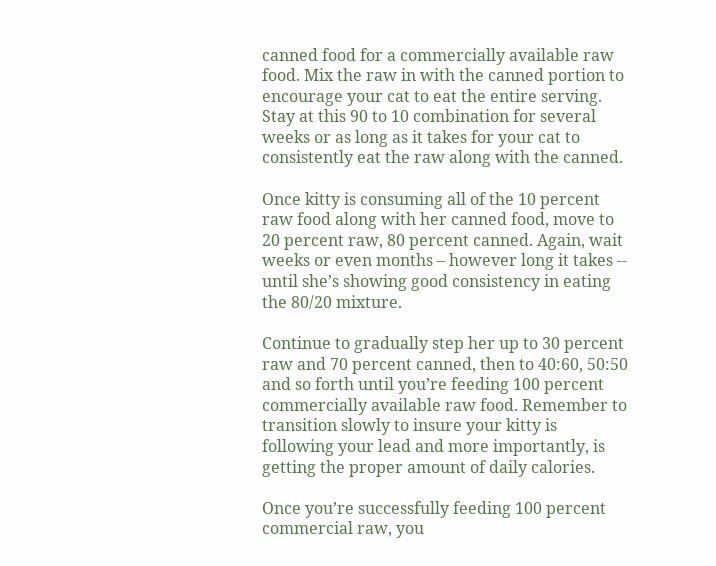canned food for a commercially available raw food. Mix the raw in with the canned portion to encourage your cat to eat the entire serving. Stay at this 90 to 10 combination for several weeks or as long as it takes for your cat to consistently eat the raw along with the canned.

Once kitty is consuming all of the 10 percent raw food along with her canned food, move to 20 percent raw, 80 percent canned. Again, wait weeks or even months – however long it takes -- until she’s showing good consistency in eating the 80/20 mixture.

Continue to gradually step her up to 30 percent raw and 70 percent canned, then to 40:60, 50:50 and so forth until you’re feeding 100 percent commercially available raw food. Remember to transition slowly to insure your kitty is following your lead and more importantly, is getting the proper amount of daily calories.

Once you’re successfully feeding 100 percent commercial raw, you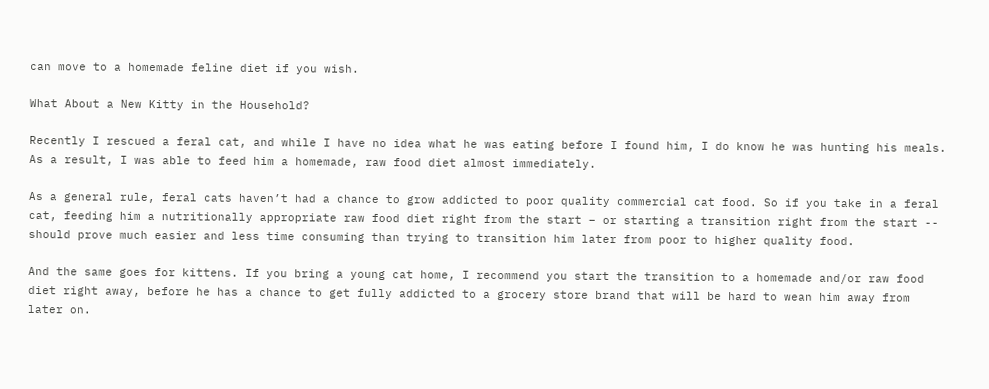can move to a homemade feline diet if you wish.

What About a New Kitty in the Household?

Recently I rescued a feral cat, and while I have no idea what he was eating before I found him, I do know he was hunting his meals. As a result, I was able to feed him a homemade, raw food diet almost immediately.

As a general rule, feral cats haven’t had a chance to grow addicted to poor quality commercial cat food. So if you take in a feral cat, feeding him a nutritionally appropriate raw food diet right from the start – or starting a transition right from the start -- should prove much easier and less time consuming than trying to transition him later from poor to higher quality food.

And the same goes for kittens. If you bring a young cat home, I recommend you start the transition to a homemade and/or raw food diet right away, before he has a chance to get fully addicted to a grocery store brand that will be hard to wean him away from later on.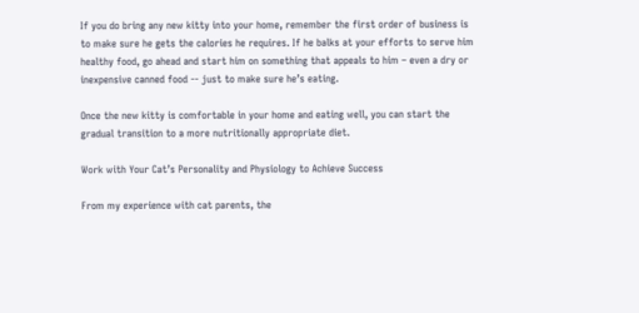If you do bring any new kitty into your home, remember the first order of business is to make sure he gets the calories he requires. If he balks at your efforts to serve him healthy food, go ahead and start him on something that appeals to him – even a dry or inexpensive canned food -- just to make sure he’s eating.

Once the new kitty is comfortable in your home and eating well, you can start the gradual transition to a more nutritionally appropriate diet.

Work with Your Cat’s Personality and Physiology to Achieve Success

From my experience with cat parents, the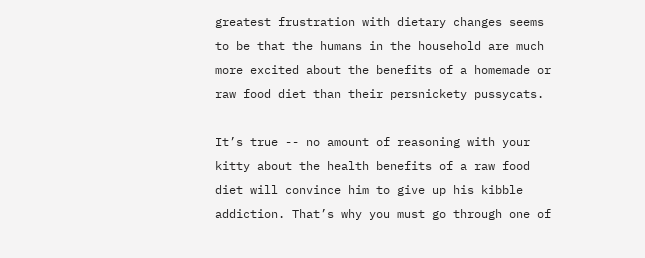greatest frustration with dietary changes seems to be that the humans in the household are much more excited about the benefits of a homemade or raw food diet than their persnickety pussycats.

It’s true -- no amount of reasoning with your kitty about the health benefits of a raw food diet will convince him to give up his kibble addiction. That’s why you must go through one of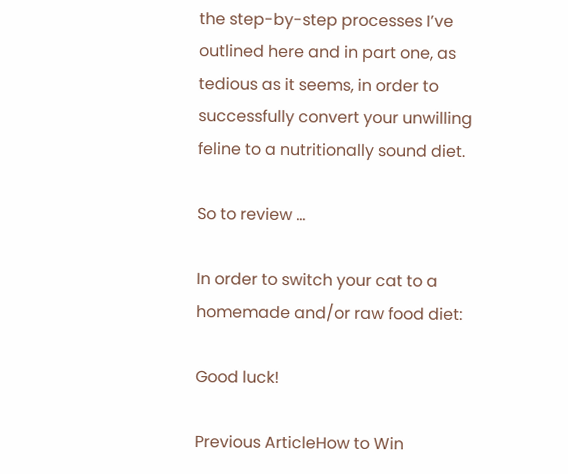the step-by-step processes I’ve outlined here and in part one, as tedious as it seems, in order to successfully convert your unwilling feline to a nutritionally sound diet.

So to review …

In order to switch your cat to a homemade and/or raw food diet:

Good luck!

Previous ArticleHow to Win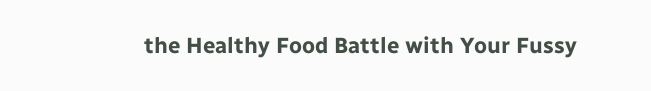the Healthy Food Battle with Your Fussy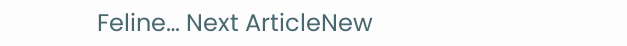Feline… Next ArticleNew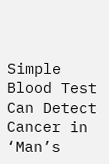Simple Blood Test Can Detect Cancer in ‘Man’s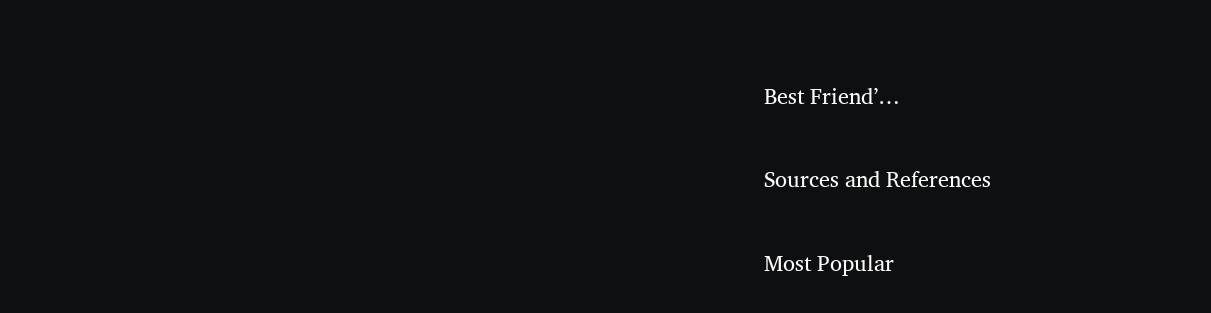Best Friend’…

Sources and References

Most Popular